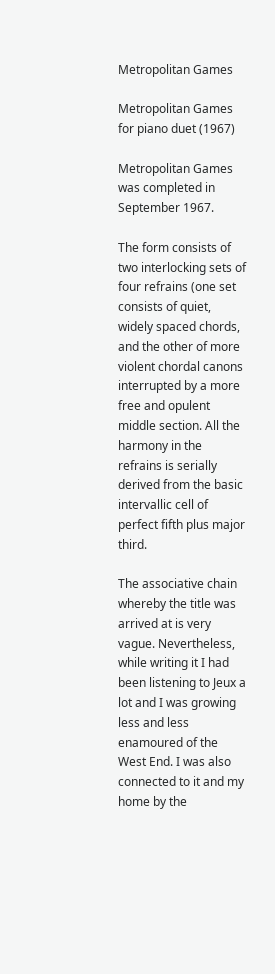Metropolitan Games

Metropolitan Games for piano duet (1967)

Metropolitan Games was completed in September 1967.

The form consists of two interlocking sets of four refrains (one set consists of quiet, widely spaced chords, and the other of more violent chordal canons interrupted by a more free and opulent middle section. All the harmony in the refrains is serially derived from the basic intervallic cell of perfect fifth plus major third.

The associative chain whereby the title was arrived at is very vague. Nevertheless, while writing it I had been listening to Jeux a lot and I was growing less and less enamoured of the West End. I was also connected to it and my home by the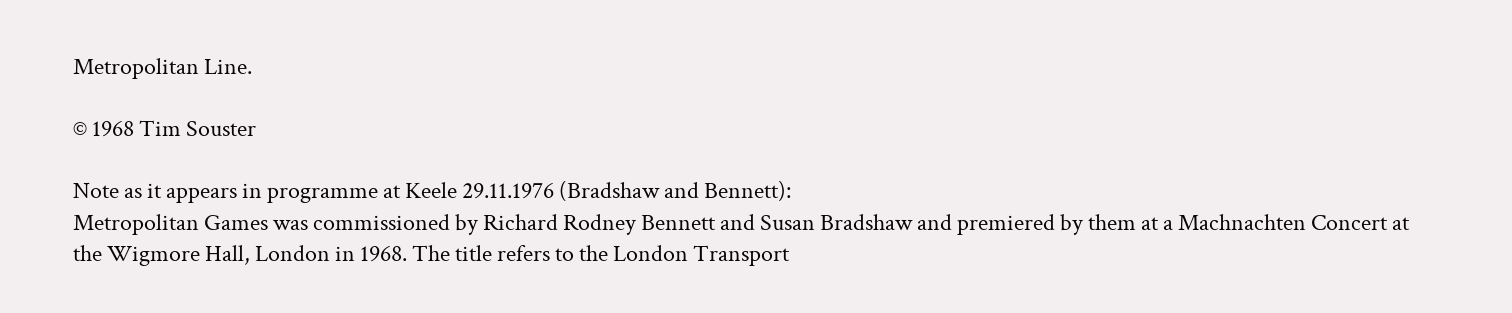Metropolitan Line.

© 1968 Tim Souster

Note as it appears in programme at Keele 29.11.1976 (Bradshaw and Bennett):
Metropolitan Games was commissioned by Richard Rodney Bennett and Susan Bradshaw and premiered by them at a Machnachten Concert at the Wigmore Hall, London in 1968. The title refers to the London Transport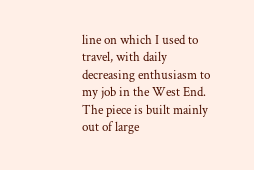line on which I used to travel, with daily decreasing enthusiasm to my job in the West End.
The piece is built mainly out of large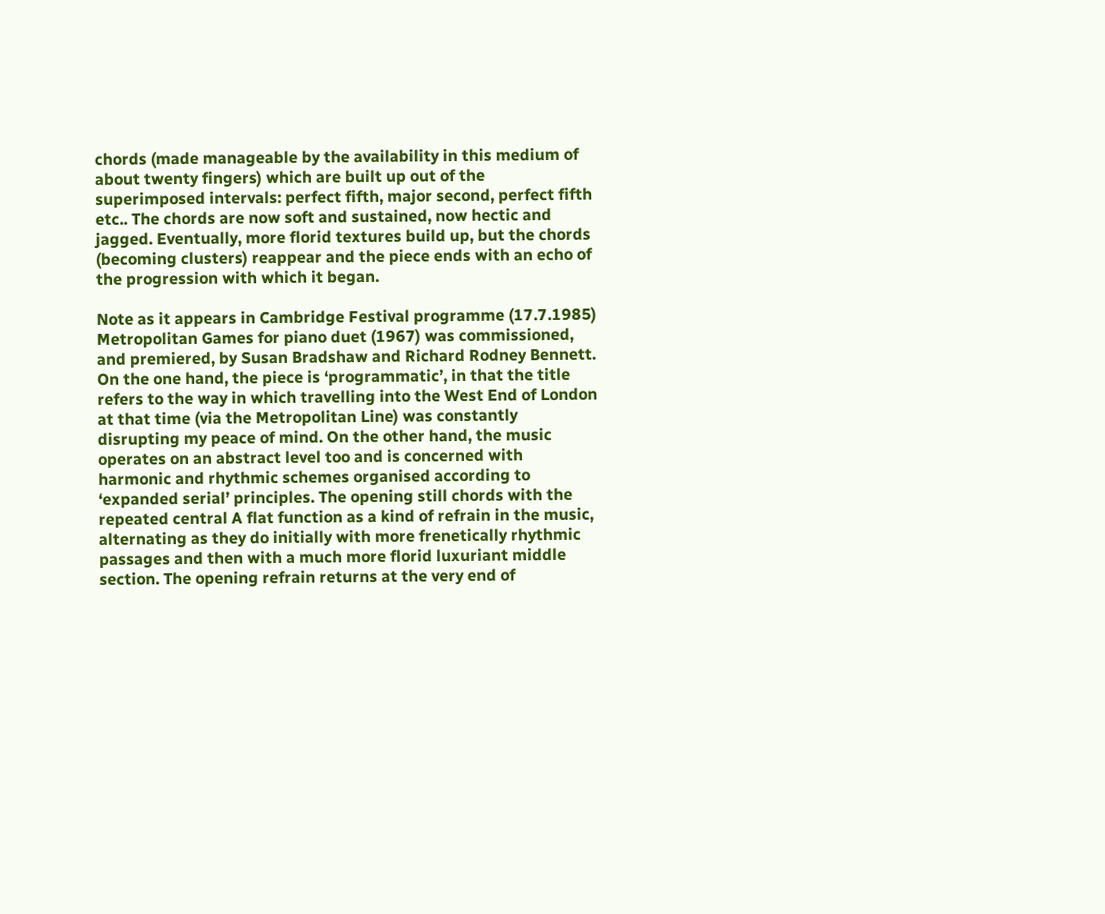chords (made manageable by the availability in this medium of about twenty fingers) which are built up out of the superimposed intervals: perfect fifth, major second, perfect fifth etc.. The chords are now soft and sustained, now hectic and jagged. Eventually, more florid textures build up, but the chords (becoming clusters) reappear and the piece ends with an echo of the progression with which it began.

Note as it appears in Cambridge Festival programme (17.7.1985)
Metropolitan Games for piano duet (1967) was commissioned, and premiered, by Susan Bradshaw and Richard Rodney Bennett. On the one hand, the piece is ‘programmatic’, in that the title refers to the way in which travelling into the West End of London at that time (via the Metropolitan Line) was constantly disrupting my peace of mind. On the other hand, the music operates on an abstract level too and is concerned with harmonic and rhythmic schemes organised according to ‘expanded serial’ principles. The opening still chords with the repeated central A flat function as a kind of refrain in the music, alternating as they do initially with more frenetically rhythmic passages and then with a much more florid luxuriant middle section. The opening refrain returns at the very end of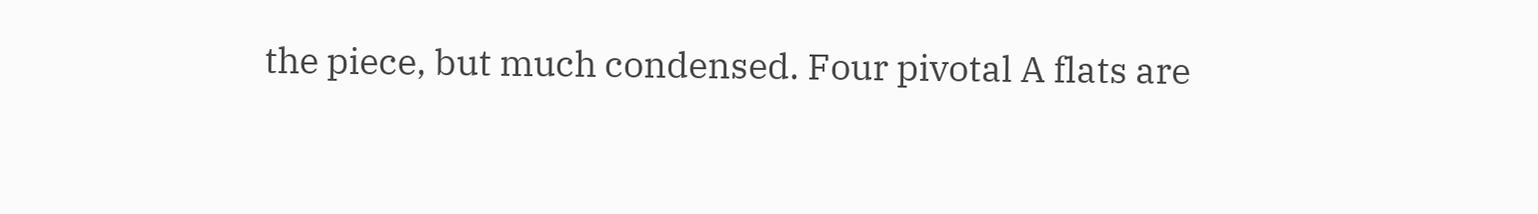the piece, but much condensed. Four pivotal A flats are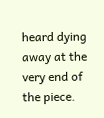heard dying away at the very end of the piece.